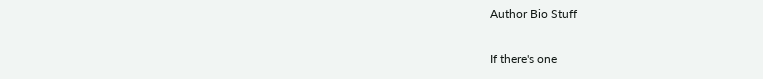Author Bio Stuff

If there's one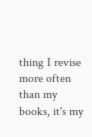thing I revise more often than my books, it's my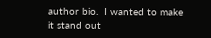author bio.  I wanted to make it stand out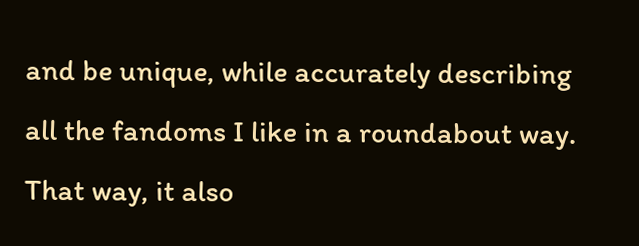and be unique, while accurately describing all the fandoms I like in a roundabout way.  That way, it also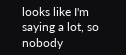looks like I'm saying a lot, so nobody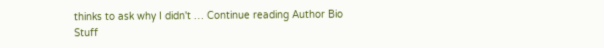thinks to ask why I didn't … Continue reading Author Bio Stuff